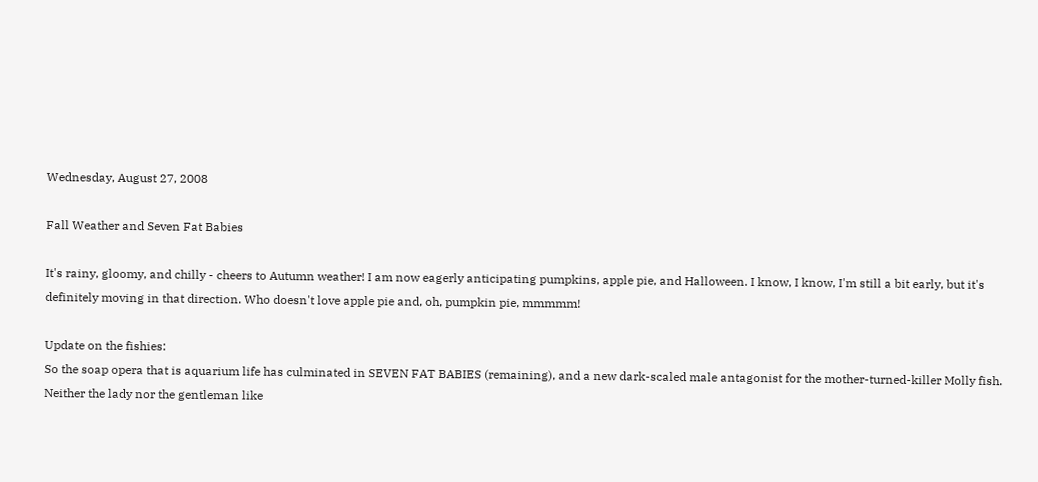Wednesday, August 27, 2008

Fall Weather and Seven Fat Babies

It's rainy, gloomy, and chilly - cheers to Autumn weather! I am now eagerly anticipating pumpkins, apple pie, and Halloween. I know, I know, I'm still a bit early, but it's definitely moving in that direction. Who doesn't love apple pie and, oh, pumpkin pie, mmmmm!

Update on the fishies:
So the soap opera that is aquarium life has culminated in SEVEN FAT BABIES (remaining), and a new dark-scaled male antagonist for the mother-turned-killer Molly fish. Neither the lady nor the gentleman like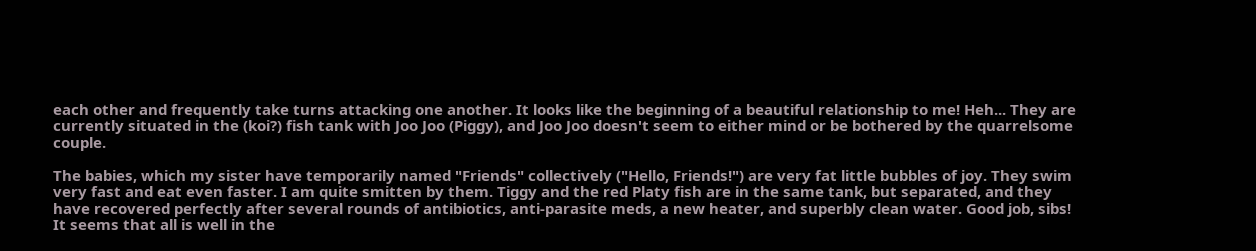each other and frequently take turns attacking one another. It looks like the beginning of a beautiful relationship to me! Heh... They are currently situated in the (koi?) fish tank with Joo Joo (Piggy), and Joo Joo doesn't seem to either mind or be bothered by the quarrelsome couple.

The babies, which my sister have temporarily named "Friends" collectively ("Hello, Friends!") are very fat little bubbles of joy. They swim very fast and eat even faster. I am quite smitten by them. Tiggy and the red Platy fish are in the same tank, but separated, and they have recovered perfectly after several rounds of antibiotics, anti-parasite meds, a new heater, and superbly clean water. Good job, sibs! It seems that all is well in the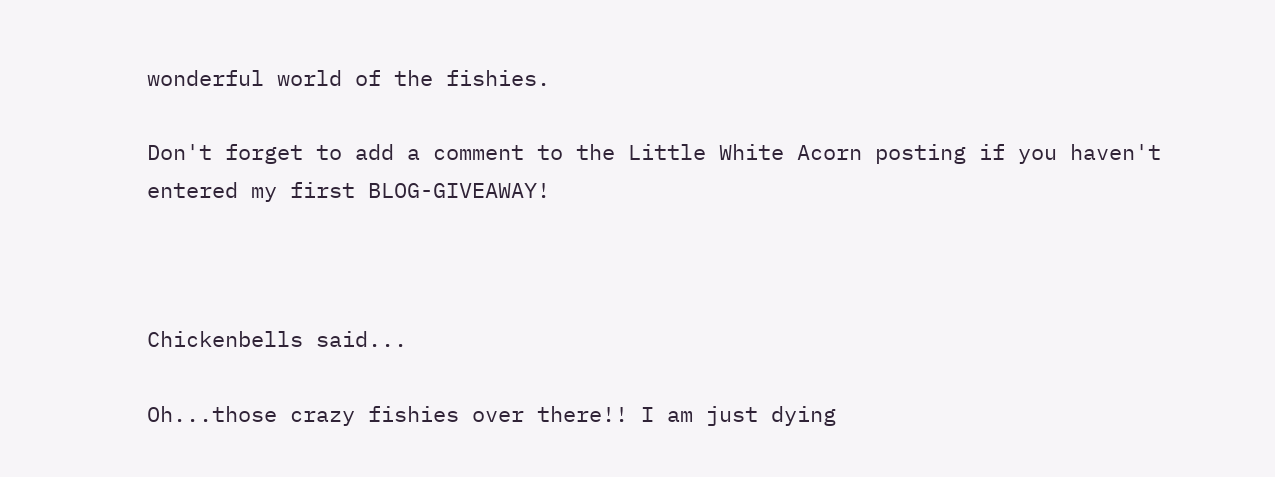wonderful world of the fishies.

Don't forget to add a comment to the Little White Acorn posting if you haven't entered my first BLOG-GIVEAWAY!



Chickenbells said...

Oh...those crazy fishies over there!! I am just dying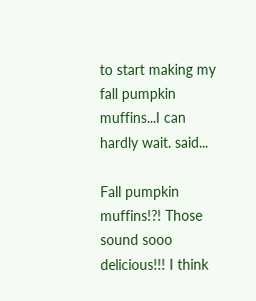to start making my fall pumpkin muffins...I can hardly wait. said...

Fall pumpkin muffins!?! Those sound sooo delicious!!! I think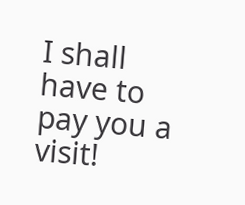I shall have to pay you a visit!